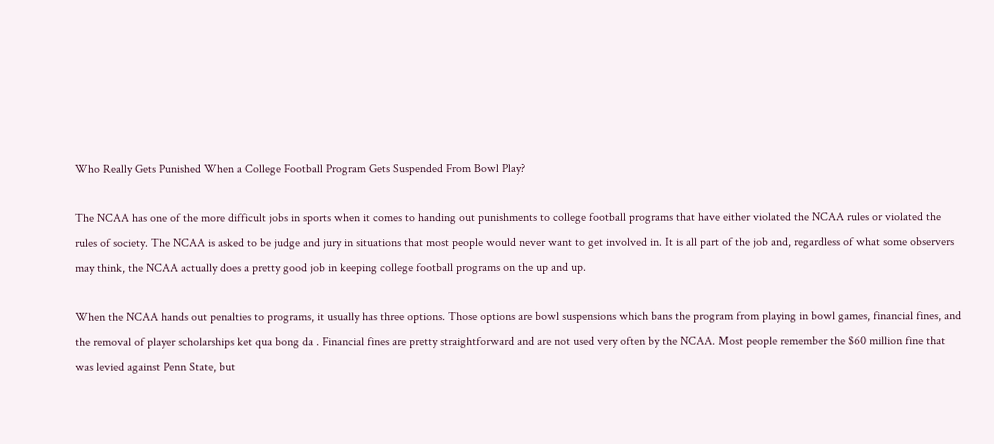Who Really Gets Punished When a College Football Program Gets Suspended From Bowl Play?

The NCAA has one of the more difficult jobs in sports when it comes to handing out punishments to college football programs that have either violated the NCAA rules or violated the rules of society. The NCAA is asked to be judge and jury in situations that most people would never want to get involved in. It is all part of the job and, regardless of what some observers may think, the NCAA actually does a pretty good job in keeping college football programs on the up and up.

When the NCAA hands out penalties to programs, it usually has three options. Those options are bowl suspensions which bans the program from playing in bowl games, financial fines, and the removal of player scholarships ket qua bong da . Financial fines are pretty straightforward and are not used very often by the NCAA. Most people remember the $60 million fine that was levied against Penn State, but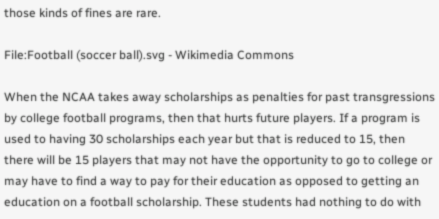those kinds of fines are rare.

File:Football (soccer ball).svg - Wikimedia Commons

When the NCAA takes away scholarships as penalties for past transgressions by college football programs, then that hurts future players. If a program is used to having 30 scholarships each year but that is reduced to 15, then there will be 15 players that may not have the opportunity to go to college or may have to find a way to pay for their education as opposed to getting an education on a football scholarship. These students had nothing to do with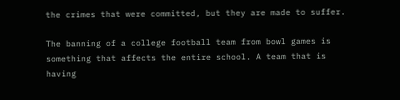the crimes that were committed, but they are made to suffer.

The banning of a college football team from bowl games is something that affects the entire school. A team that is having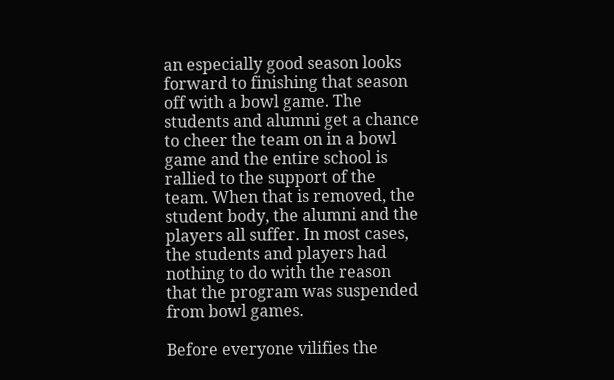an especially good season looks forward to finishing that season off with a bowl game. The students and alumni get a chance to cheer the team on in a bowl game and the entire school is rallied to the support of the team. When that is removed, the student body, the alumni and the players all suffer. In most cases, the students and players had nothing to do with the reason that the program was suspended from bowl games.

Before everyone vilifies the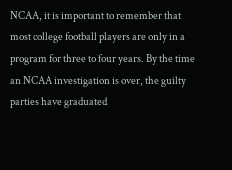NCAA, it is important to remember that most college football players are only in a program for three to four years. By the time an NCAA investigation is over, the guilty parties have graduated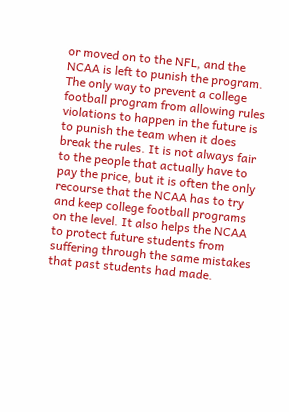or moved on to the NFL, and the NCAA is left to punish the program. The only way to prevent a college football program from allowing rules violations to happen in the future is to punish the team when it does break the rules. It is not always fair to the people that actually have to pay the price, but it is often the only recourse that the NCAA has to try and keep college football programs on the level. It also helps the NCAA to protect future students from suffering through the same mistakes that past students had made.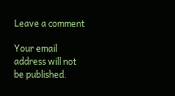Leave a comment

Your email address will not be published.